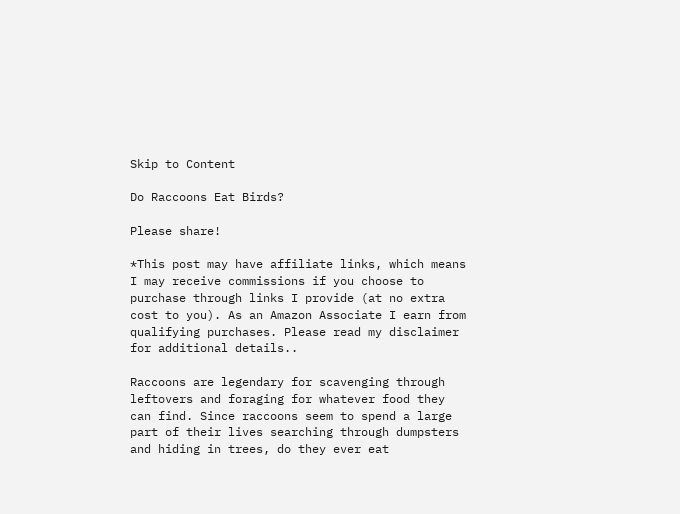Skip to Content

Do Raccoons Eat Birds?

Please share!

*This post may have affiliate links, which means I may receive commissions if you choose to purchase through links I provide (at no extra cost to you). As an Amazon Associate I earn from qualifying purchases. Please read my disclaimer for additional details..

Raccoons are legendary for scavenging through leftovers and foraging for whatever food they can find. Since raccoons seem to spend a large part of their lives searching through dumpsters and hiding in trees, do they ever eat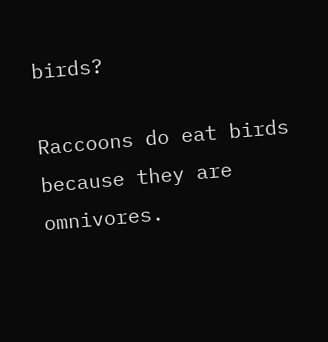birds?

Raccoons do eat birds because they are omnivores.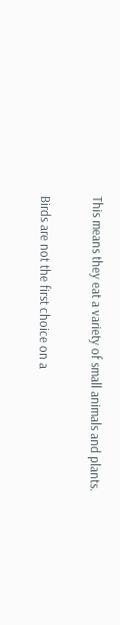This means they eat a variety of small animals and plants.

Birds are not the first choice on a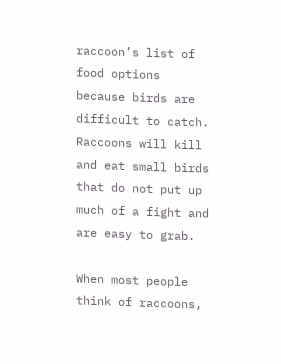raccoon’s list of food options because birds are difficult to catch. Raccoons will kill and eat small birds that do not put up much of a fight and are easy to grab.

When most people think of raccoons,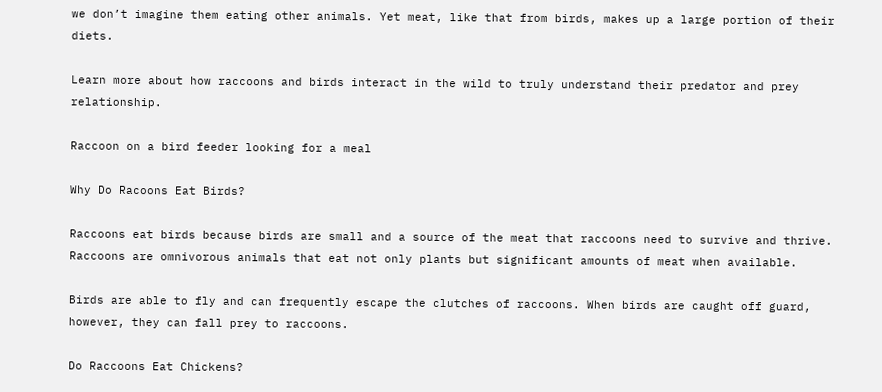we don’t imagine them eating other animals. Yet meat, like that from birds, makes up a large portion of their diets.

Learn more about how raccoons and birds interact in the wild to truly understand their predator and prey relationship.

Raccoon on a bird feeder looking for a meal

Why Do Racoons Eat Birds?

Raccoons eat birds because birds are small and a source of the meat that raccoons need to survive and thrive. Raccoons are omnivorous animals that eat not only plants but significant amounts of meat when available.

Birds are able to fly and can frequently escape the clutches of raccoons. When birds are caught off guard, however, they can fall prey to raccoons.

Do Raccoons Eat Chickens?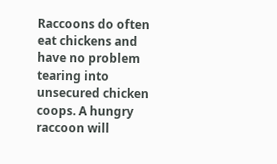Raccoons do often eat chickens and have no problem tearing into unsecured chicken coops. A hungry raccoon will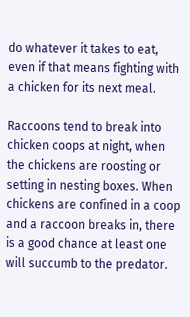do whatever it takes to eat, even if that means fighting with a chicken for its next meal.

Raccoons tend to break into chicken coops at night, when the chickens are roosting or setting in nesting boxes. When chickens are confined in a coop and a raccoon breaks in, there is a good chance at least one will succumb to the predator.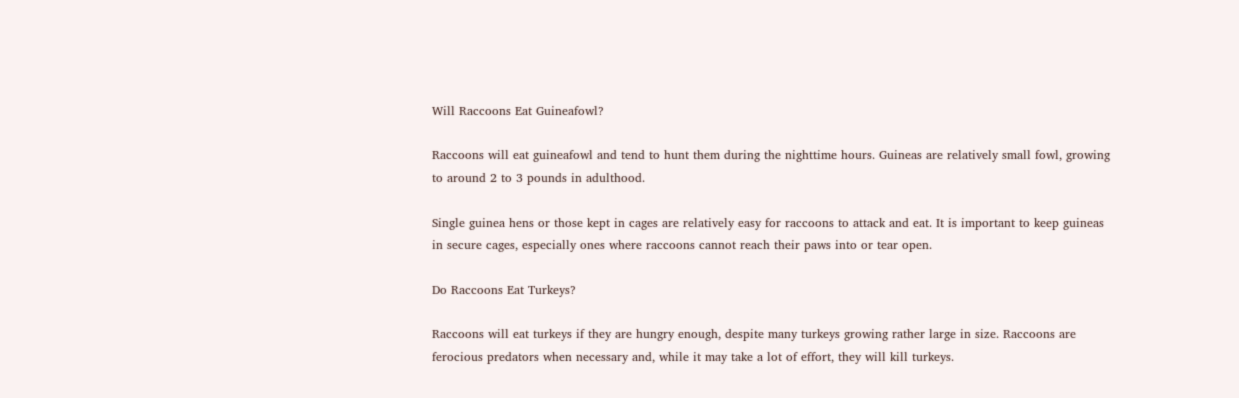Will Raccoons Eat Guineafowl?

Raccoons will eat guineafowl and tend to hunt them during the nighttime hours. Guineas are relatively small fowl, growing to around 2 to 3 pounds in adulthood.

Single guinea hens or those kept in cages are relatively easy for raccoons to attack and eat. It is important to keep guineas in secure cages, especially ones where raccoons cannot reach their paws into or tear open.

Do Raccoons Eat Turkeys?

Raccoons will eat turkeys if they are hungry enough, despite many turkeys growing rather large in size. Raccoons are ferocious predators when necessary and, while it may take a lot of effort, they will kill turkeys.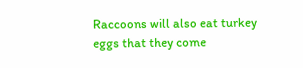Raccoons will also eat turkey eggs that they come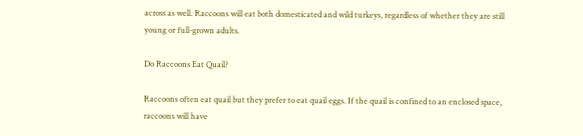across as well. Raccoons will eat both domesticated and wild turkeys, regardless of whether they are still young or full-grown adults.

Do Raccoons Eat Quail?

Raccoons often eat quail but they prefer to eat quail eggs. If the quail is confined to an enclosed space, raccoons will have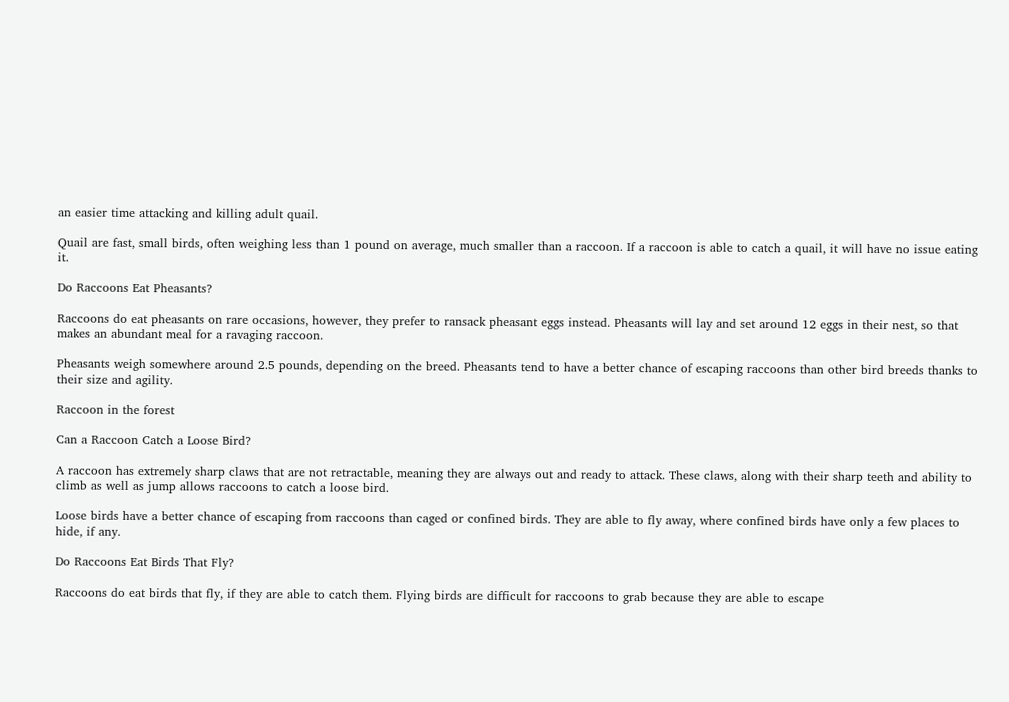an easier time attacking and killing adult quail.

Quail are fast, small birds, often weighing less than 1 pound on average, much smaller than a raccoon. If a raccoon is able to catch a quail, it will have no issue eating it.

Do Raccoons Eat Pheasants?

Raccoons do eat pheasants on rare occasions, however, they prefer to ransack pheasant eggs instead. Pheasants will lay and set around 12 eggs in their nest, so that makes an abundant meal for a ravaging raccoon.

Pheasants weigh somewhere around 2.5 pounds, depending on the breed. Pheasants tend to have a better chance of escaping raccoons than other bird breeds thanks to their size and agility.

Raccoon in the forest

Can a Raccoon Catch a Loose Bird?

A raccoon has extremely sharp claws that are not retractable, meaning they are always out and ready to attack. These claws, along with their sharp teeth and ability to climb as well as jump allows raccoons to catch a loose bird.

Loose birds have a better chance of escaping from raccoons than caged or confined birds. They are able to fly away, where confined birds have only a few places to hide, if any.

Do Raccoons Eat Birds That Fly?

Raccoons do eat birds that fly, if they are able to catch them. Flying birds are difficult for raccoons to grab because they are able to escape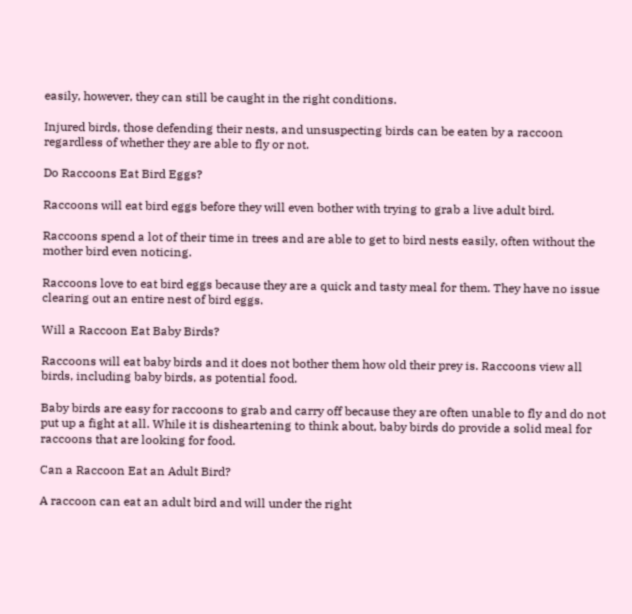easily, however, they can still be caught in the right conditions.

Injured birds, those defending their nests, and unsuspecting birds can be eaten by a raccoon regardless of whether they are able to fly or not.

Do Raccoons Eat Bird Eggs?

Raccoons will eat bird eggs before they will even bother with trying to grab a live adult bird.

Raccoons spend a lot of their time in trees and are able to get to bird nests easily, often without the mother bird even noticing.

Raccoons love to eat bird eggs because they are a quick and tasty meal for them. They have no issue clearing out an entire nest of bird eggs.

Will a Raccoon Eat Baby Birds?

Raccoons will eat baby birds and it does not bother them how old their prey is. Raccoons view all birds, including baby birds, as potential food.

Baby birds are easy for raccoons to grab and carry off because they are often unable to fly and do not put up a fight at all. While it is disheartening to think about, baby birds do provide a solid meal for raccoons that are looking for food.

Can a Raccoon Eat an Adult Bird?

A raccoon can eat an adult bird and will under the right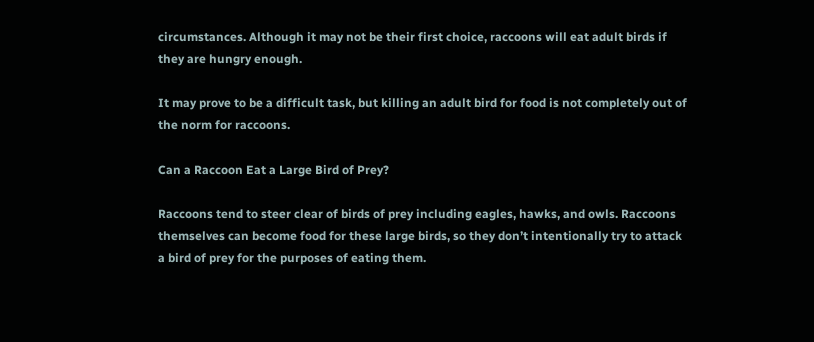circumstances. Although it may not be their first choice, raccoons will eat adult birds if they are hungry enough.

It may prove to be a difficult task, but killing an adult bird for food is not completely out of the norm for raccoons.

Can a Raccoon Eat a Large Bird of Prey?

Raccoons tend to steer clear of birds of prey including eagles, hawks, and owls. Raccoons themselves can become food for these large birds, so they don’t intentionally try to attack a bird of prey for the purposes of eating them.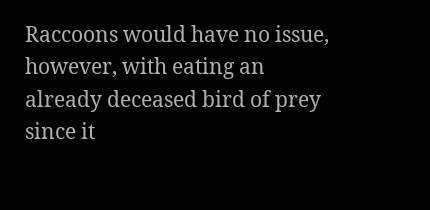Raccoons would have no issue, however, with eating an already deceased bird of prey since it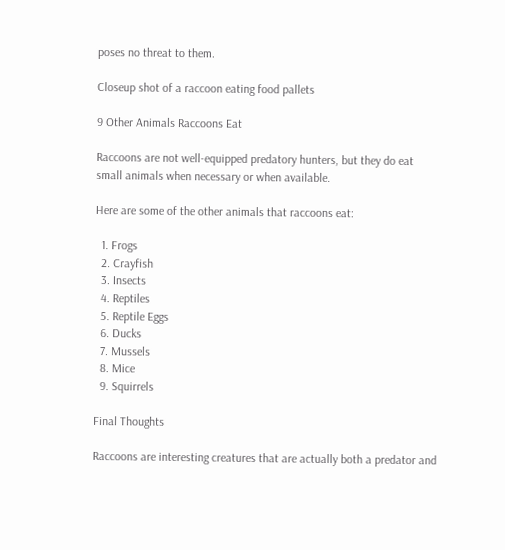poses no threat to them.

Closeup shot of a raccoon eating food pallets

9 Other Animals Raccoons Eat

Raccoons are not well-equipped predatory hunters, but they do eat small animals when necessary or when available.

Here are some of the other animals that raccoons eat:

  1. Frogs
  2. Crayfish
  3. Insects
  4. Reptiles
  5. Reptile Eggs
  6. Ducks
  7. Mussels
  8. Mice
  9. Squirrels

Final Thoughts

Raccoons are interesting creatures that are actually both a predator and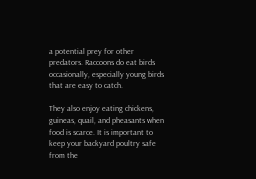a potential prey for other predators. Raccoons do eat birds occasionally, especially young birds that are easy to catch.

They also enjoy eating chickens, guineas, quail, and pheasants when food is scarce. It is important to keep your backyard poultry safe from the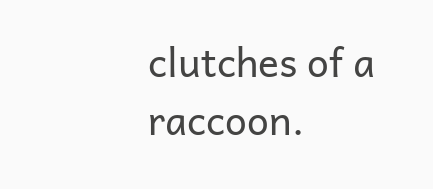clutches of a raccoon.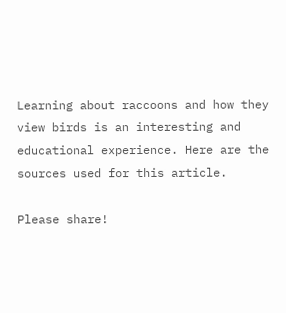Learning about raccoons and how they view birds is an interesting and educational experience. Here are the sources used for this article.

Please share!